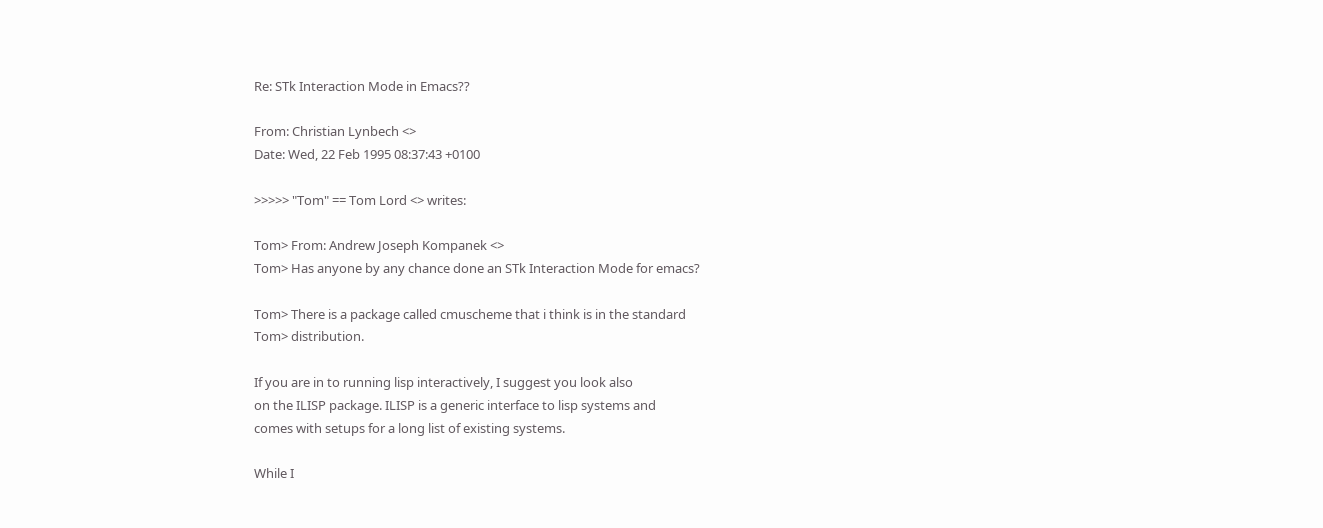Re: STk Interaction Mode in Emacs??

From: Christian Lynbech <>
Date: Wed, 22 Feb 1995 08:37:43 +0100

>>>>> "Tom" == Tom Lord <> writes:

Tom> From: Andrew Joseph Kompanek <>
Tom> Has anyone by any chance done an STk Interaction Mode for emacs?

Tom> There is a package called cmuscheme that i think is in the standard
Tom> distribution.

If you are in to running lisp interactively, I suggest you look also
on the ILISP package. ILISP is a generic interface to lisp systems and
comes with setups for a long list of existing systems.

While I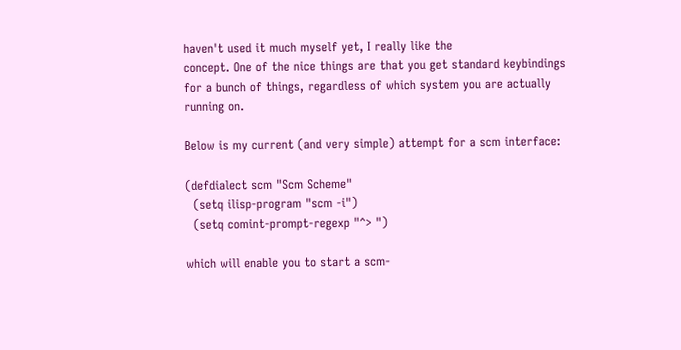haven't used it much myself yet, I really like the
concept. One of the nice things are that you get standard keybindings
for a bunch of things, regardless of which system you are actually
running on.

Below is my current (and very simple) attempt for a scm interface:

(defdialect scm "Scm Scheme"
  (setq ilisp-program "scm -i")
  (setq comint-prompt-regexp "^> ")

which will enable you to start a scm-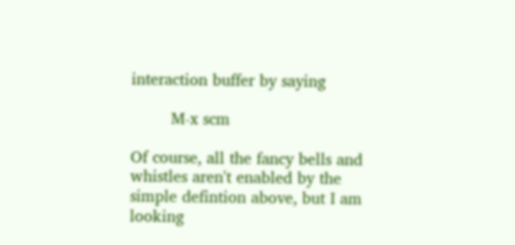interaction buffer by saying

        M-x scm

Of course, all the fancy bells and whistles aren't enabled by the
simple defintion above, but I am looking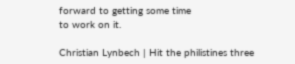forward to getting some time
to work on it.

Christian Lynbech | Hit the philistines three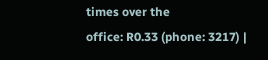times over the
office: R0.33 (phone: 3217) |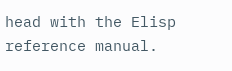head with the Elisp reference manual.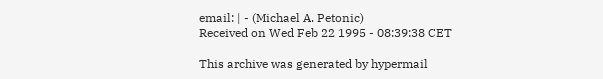email: | - (Michael A. Petonic)
Received on Wed Feb 22 1995 - 08:39:38 CET

This archive was generated by hypermail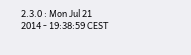2.3.0 : Mon Jul 21 2014 - 19:38:59 CEST